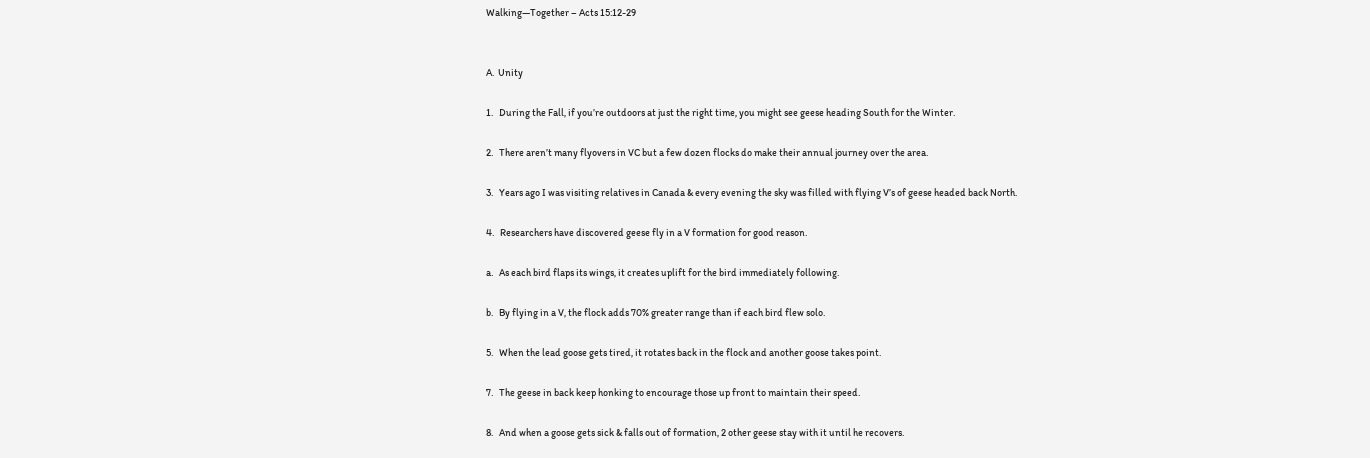Walking—Together – Acts 15:12-29


A.  Unity

1.   During the Fall, if you’re outdoors at just the right time, you might see geese heading South for the Winter.

2.   There aren’t many flyovers in VC but a few dozen flocks do make their annual journey over the area.

3.   Years ago I was visiting relatives in Canada & every evening the sky was filled with flying V’s of geese headed back North.

4.   Researchers have discovered geese fly in a V formation for good reason.

a.   As each bird flaps its wings, it creates uplift for the bird immediately following.

b.   By flying in a V, the flock adds 70% greater range than if each bird flew solo.

5.   When the lead goose gets tired, it rotates back in the flock and another goose takes point.

7.   The geese in back keep honking to encourage those up front to maintain their speed.

8.   And when a goose gets sick & falls out of formation, 2 other geese stay with it until he recovers.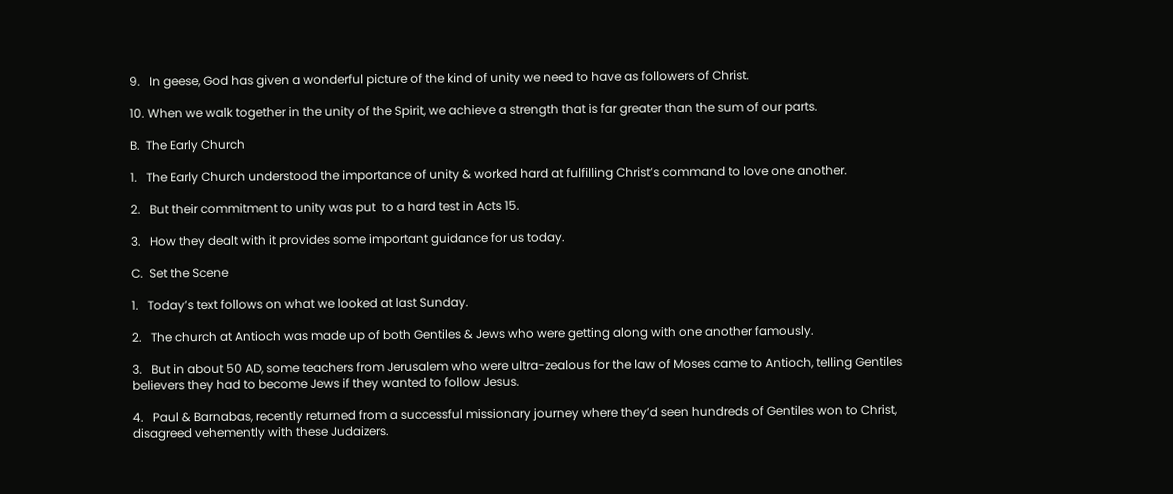9.   In geese, God has given a wonderful picture of the kind of unity we need to have as followers of Christ.

10. When we walk together in the unity of the Spirit, we achieve a strength that is far greater than the sum of our parts.

B.  The Early Church

1.   The Early Church understood the importance of unity & worked hard at fulfilling Christ’s command to love one another.

2.   But their commitment to unity was put  to a hard test in Acts 15.

3.   How they dealt with it provides some important guidance for us today.

C.  Set the Scene

1.   Today’s text follows on what we looked at last Sunday.

2.   The church at Antioch was made up of both Gentiles & Jews who were getting along with one another famously.

3.   But in about 50 AD, some teachers from Jerusalem who were ultra-zealous for the law of Moses came to Antioch, telling Gentiles believers they had to become Jews if they wanted to follow Jesus.

4.   Paul & Barnabas, recently returned from a successful missionary journey where they’d seen hundreds of Gentiles won to Christ, disagreed vehemently with these Judaizers.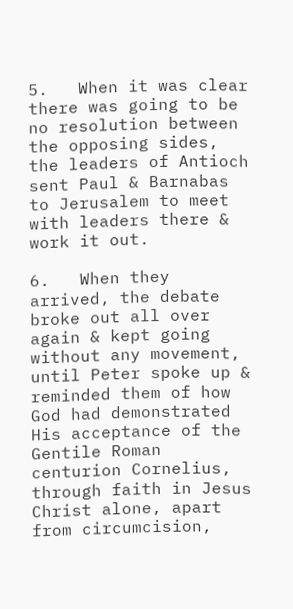5.   When it was clear there was going to be no resolution between the opposing sides, the leaders of Antioch sent Paul & Barnabas to Jerusalem to meet with leaders there & work it out.

6.   When they arrived, the debate broke out all over again & kept going without any movement, until Peter spoke up & reminded them of how God had demonstrated His acceptance of the Gentile Roman centurion Cornelius, through faith in Jesus Christ alone, apart from circumcision,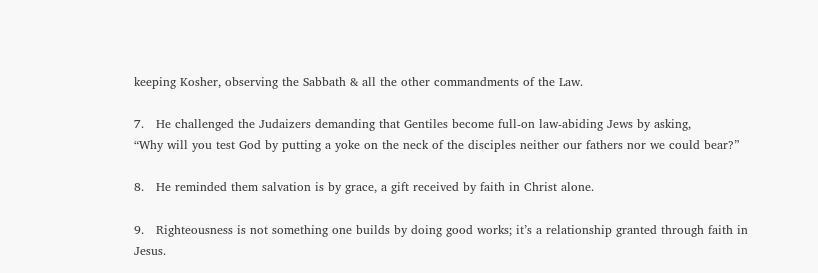keeping Kosher, observing the Sabbath & all the other commandments of the Law.

7.   He challenged the Judaizers demanding that Gentiles become full-on law-abiding Jews by asking,
“Why will you test God by putting a yoke on the neck of the disciples neither our fathers nor we could bear?”

8.   He reminded them salvation is by grace, a gift received by faith in Christ alone.

9.   Righteousness is not something one builds by doing good works; it’s a relationship granted through faith in Jesus.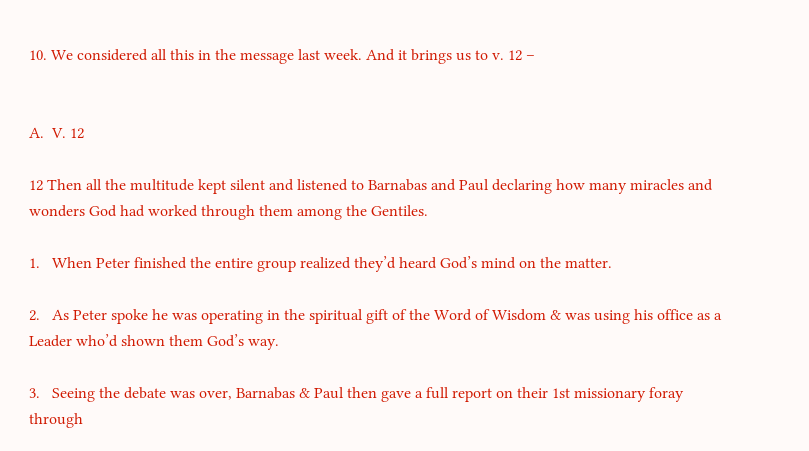10. We considered all this in the message last week. And it brings us to v. 12 –


A.  V. 12

12 Then all the multitude kept silent and listened to Barnabas and Paul declaring how many miracles and wonders God had worked through them among the Gentiles.

1.   When Peter finished the entire group realized they’d heard God’s mind on the matter.

2.   As Peter spoke he was operating in the spiritual gift of the Word of Wisdom & was using his office as a  Leader who’d shown them God’s way.

3.   Seeing the debate was over, Barnabas & Paul then gave a full report on their 1st missionary foray through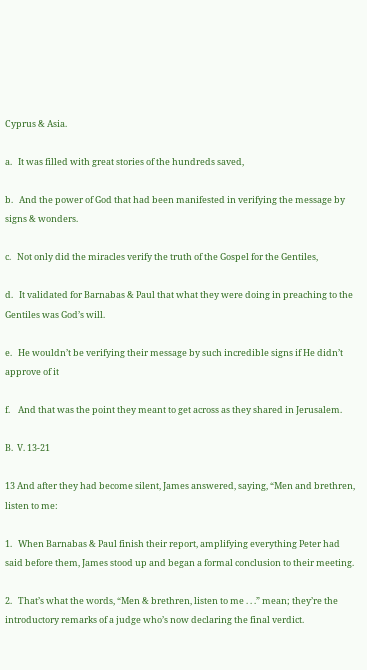Cyprus & Asia.

a.   It was filled with great stories of the hundreds saved,

b.   And the power of God that had been manifested in verifying the message by signs & wonders.

c.   Not only did the miracles verify the truth of the Gospel for the Gentiles,

d.   It validated for Barnabas & Paul that what they were doing in preaching to the Gentiles was God’s will.

e.   He wouldn’t be verifying their message by such incredible signs if He didn’t approve of it

f.    And that was the point they meant to get across as they shared in Jerusalem.

B.  V. 13-21

13 And after they had become silent, James answered, saying, “Men and brethren, listen to me:

1.   When Barnabas & Paul finish their report, amplifying everything Peter had said before them, James stood up and began a formal conclusion to their meeting.

2.   That’s what the words, “Men & brethren, listen to me . . .” mean; they’re the introductory remarks of a judge who’s now declaring the final verdict.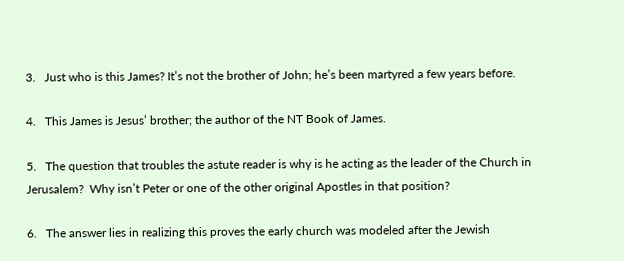3.   Just who is this James? It’s not the brother of John; he’s been martyred a few years before.

4.   This James is Jesus’ brother; the author of the NT Book of James.

5.   The question that troubles the astute reader is why is he acting as the leader of the Church in Jerusalem?  Why isn’t Peter or one of the other original Apostles in that position?

6.   The answer lies in realizing this proves the early church was modeled after the Jewish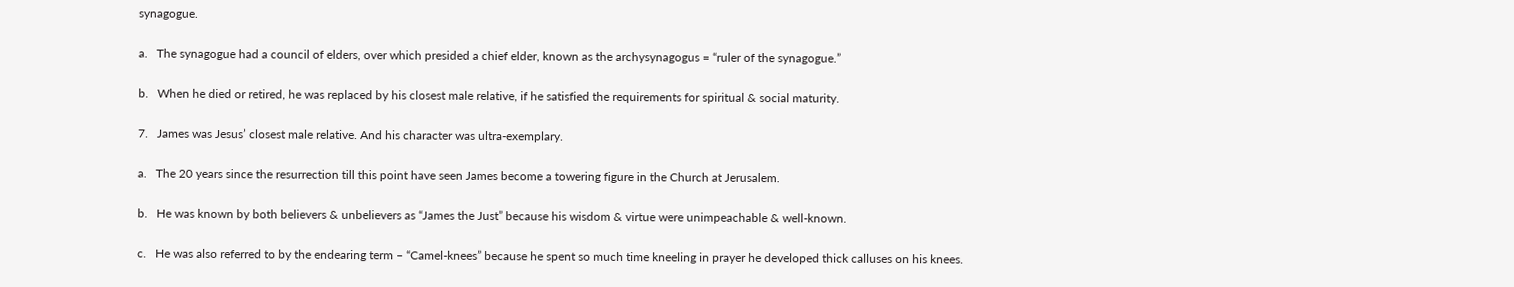synagogue.

a.   The synagogue had a council of elders, over which presided a chief elder, known as the archysynagogus = “ruler of the synagogue.”

b.   When he died or retired, he was replaced by his closest male relative, if he satisfied the requirements for spiritual & social maturity.

7.   James was Jesus’ closest male relative. And his character was ultra-exemplary.

a.   The 20 years since the resurrection till this point have seen James become a towering figure in the Church at Jerusalem.

b.   He was known by both believers & unbelievers as “James the Just” because his wisdom & virtue were unimpeachable & well-known.

c.   He was also referred to by the endearing term – “Camel-knees” because he spent so much time kneeling in prayer he developed thick calluses on his knees.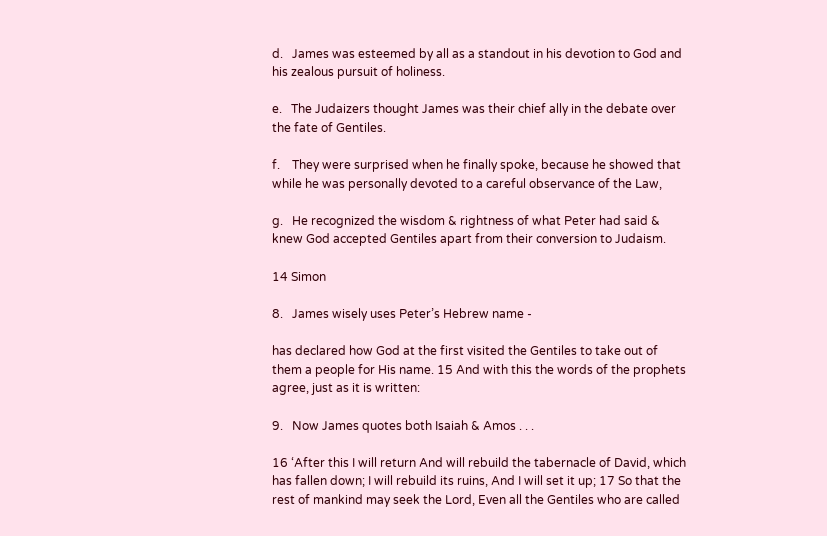d.   James was esteemed by all as a standout in his devotion to God and his zealous pursuit of holiness.

e.   The Judaizers thought James was their chief ally in the debate over the fate of Gentiles.

f.    They were surprised when he finally spoke, because he showed that while he was personally devoted to a careful observance of the Law,

g.   He recognized the wisdom & rightness of what Peter had said & knew God accepted Gentiles apart from their conversion to Judaism.

14 Simon

8.   James wisely uses Peter’s Hebrew name -

has declared how God at the first visited the Gentiles to take out of them a people for His name. 15 And with this the words of the prophets agree, just as it is written:

9.   Now James quotes both Isaiah & Amos . . .

16 ‘After this I will return And will rebuild the tabernacle of David, which has fallen down; I will rebuild its ruins, And I will set it up; 17 So that the rest of mankind may seek the Lord, Even all the Gentiles who are called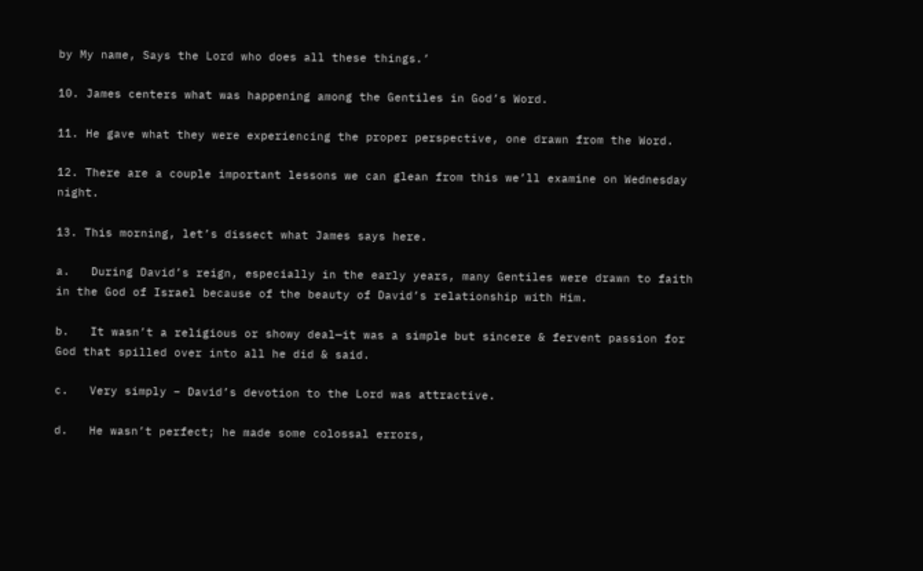by My name, Says the Lord who does all these things.’

10. James centers what was happening among the Gentiles in God’s Word.

11. He gave what they were experiencing the proper perspective, one drawn from the Word.

12. There are a couple important lessons we can glean from this we’ll examine on Wednesday night.

13. This morning, let’s dissect what James says here.

a.   During David’s reign, especially in the early years, many Gentiles were drawn to faith in the God of Israel because of the beauty of David’s relationship with Him.

b.   It wasn’t a religious or showy deal—it was a simple but sincere & fervent passion for God that spilled over into all he did & said.

c.   Very simply – David’s devotion to the Lord was attractive.

d.   He wasn’t perfect; he made some colossal errors,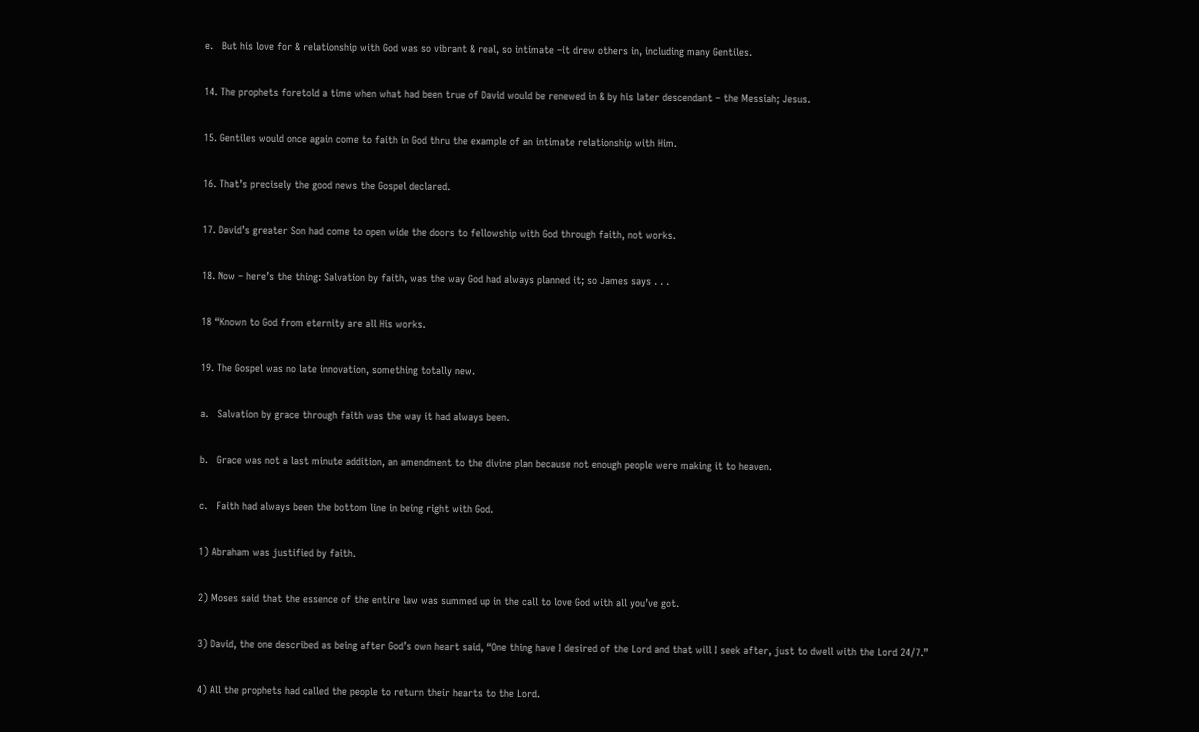e.   But his love for & relationship with God was so vibrant & real, so intimate –it drew others in, including many Gentiles.

14. The prophets foretold a time when what had been true of David would be renewed in & by his later descendant – the Messiah; Jesus.

15. Gentiles would once again come to faith in God thru the example of an intimate relationship with Him.

16. That’s precisely the good news the Gospel declared.

17. David’s greater Son had come to open wide the doors to fellowship with God through faith, not works.

18. Now – here’s the thing: Salvation by faith, was the way God had always planned it; so James says . . .

18 “Known to God from eternity are all His works.

19. The Gospel was no late innovation, something totally new.

a.   Salvation by grace through faith was the way it had always been.

b.   Grace was not a last minute addition, an amendment to the divine plan because not enough people were making it to heaven.

c.   Faith had always been the bottom line in being right with God.

1) Abraham was justified by faith.

2) Moses said that the essence of the entire law was summed up in the call to love God with all you’ve got.

3) David, the one described as being after God’s own heart said, “One thing have I desired of the Lord and that will I seek after, just to dwell with the Lord 24/7.”

4) All the prophets had called the people to return their hearts to the Lord.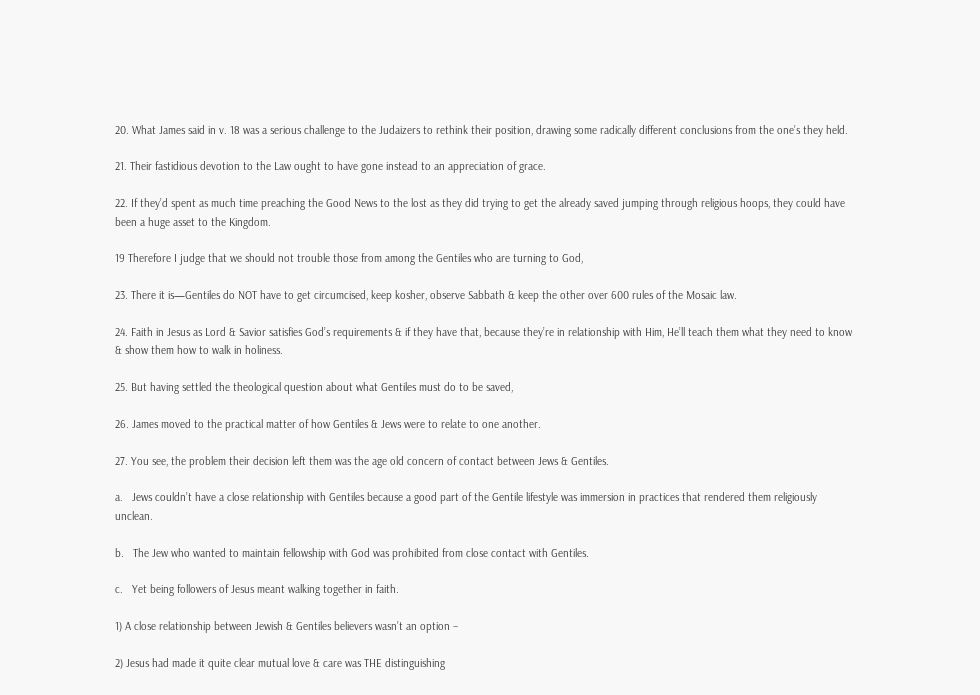20. What James said in v. 18 was a serious challenge to the Judaizers to rethink their position, drawing some radically different conclusions from the one’s they held.

21. Their fastidious devotion to the Law ought to have gone instead to an appreciation of grace.

22. If they’d spent as much time preaching the Good News to the lost as they did trying to get the already saved jumping through religious hoops, they could have been a huge asset to the Kingdom.

19 Therefore I judge that we should not trouble those from among the Gentiles who are turning to God,

23. There it is—Gentiles do NOT have to get circumcised, keep kosher, observe Sabbath & keep the other over 600 rules of the Mosaic law.

24. Faith in Jesus as Lord & Savior satisfies God’s requirements & if they have that, because they’re in relationship with Him, He’ll teach them what they need to know & show them how to walk in holiness.

25. But having settled the theological question about what Gentiles must do to be saved,

26. James moved to the practical matter of how Gentiles & Jews were to relate to one another.

27. You see, the problem their decision left them was the age old concern of contact between Jews & Gentiles.

a.   Jews couldn’t have a close relationship with Gentiles because a good part of the Gentile lifestyle was immersion in practices that rendered them religiously unclean.

b.   The Jew who wanted to maintain fellowship with God was prohibited from close contact with Gentiles.

c.   Yet being followers of Jesus meant walking together in faith.

1) A close relationship between Jewish & Gentiles believers wasn’t an option –

2) Jesus had made it quite clear mutual love & care was THE distinguishing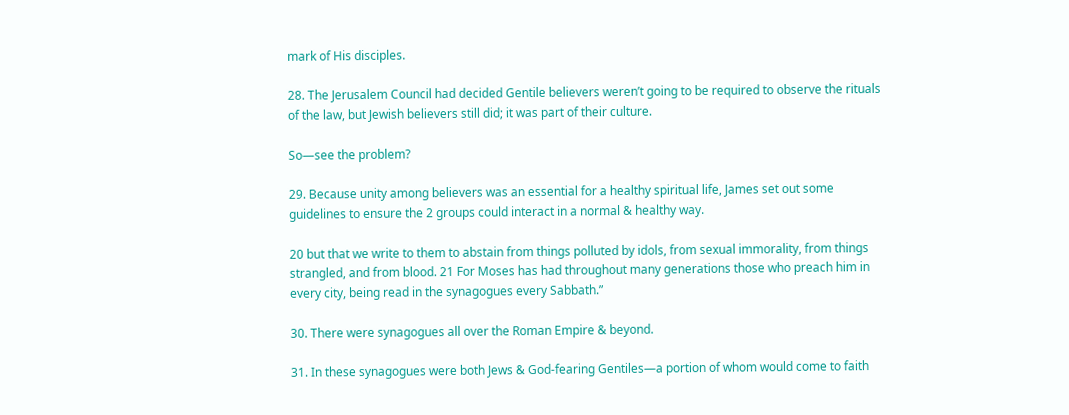mark of His disciples.

28. The Jerusalem Council had decided Gentile believers weren’t going to be required to observe the rituals of the law, but Jewish believers still did; it was part of their culture.

So—see the problem?

29. Because unity among believers was an essential for a healthy spiritual life, James set out some guidelines to ensure the 2 groups could interact in a normal & healthy way.

20 but that we write to them to abstain from things polluted by idols, from sexual immorality, from things strangled, and from blood. 21 For Moses has had throughout many generations those who preach him in every city, being read in the synagogues every Sabbath.”

30. There were synagogues all over the Roman Empire & beyond.

31. In these synagogues were both Jews & God-fearing Gentiles—a portion of whom would come to faith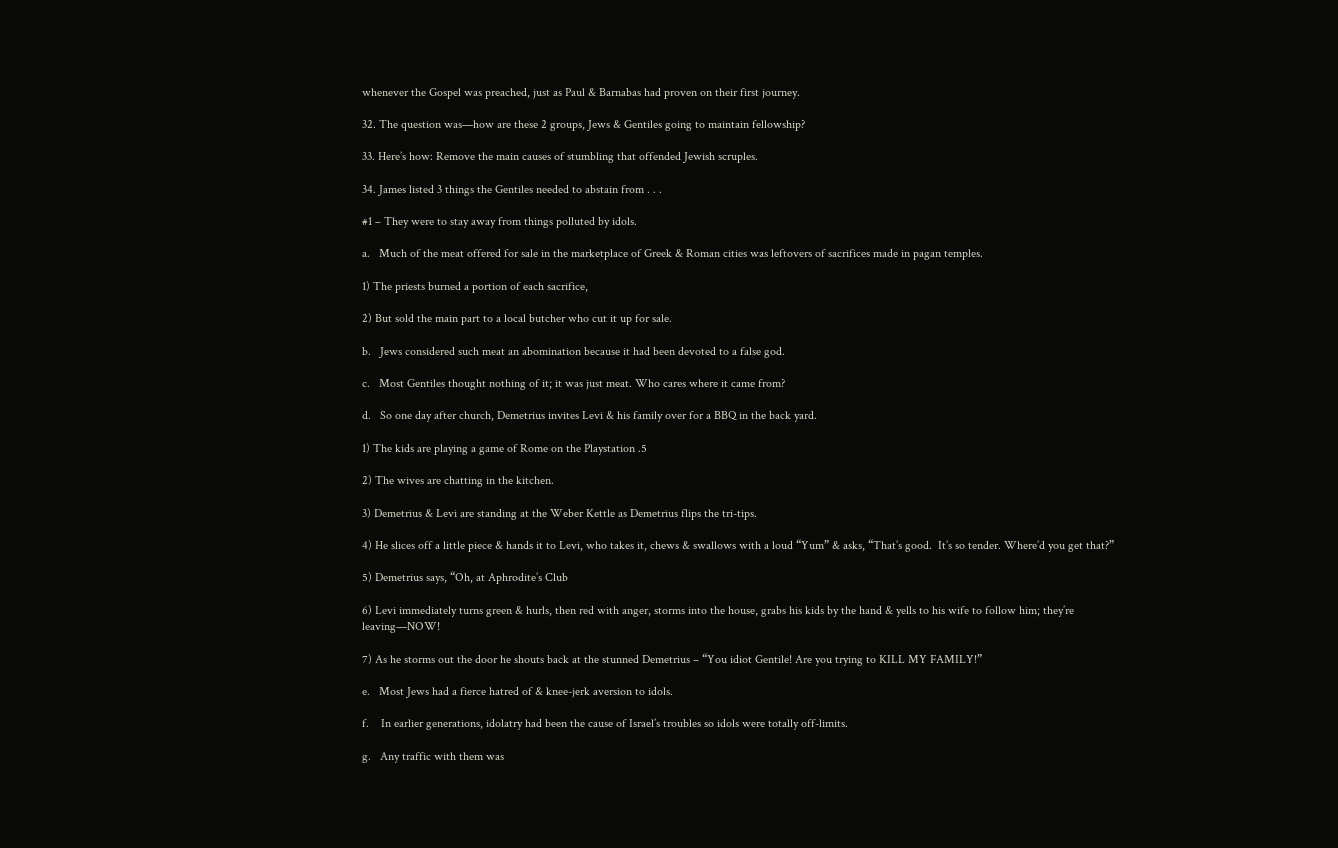whenever the Gospel was preached, just as Paul & Barnabas had proven on their first journey.

32. The question was—how are these 2 groups, Jews & Gentiles going to maintain fellowship?

33. Here’s how: Remove the main causes of stumbling that offended Jewish scruples.

34. James listed 3 things the Gentiles needed to abstain from . . .

#1 – They were to stay away from things polluted by idols.

a.   Much of the meat offered for sale in the marketplace of Greek & Roman cities was leftovers of sacrifices made in pagan temples.

1) The priests burned a portion of each sacrifice,

2) But sold the main part to a local butcher who cut it up for sale.

b.   Jews considered such meat an abomination because it had been devoted to a false god.

c.   Most Gentiles thought nothing of it; it was just meat. Who cares where it came from?

d.   So one day after church, Demetrius invites Levi & his family over for a BBQ in the back yard.

1) The kids are playing a game of Rome on the Playstation .5

2) The wives are chatting in the kitchen.

3) Demetrius & Levi are standing at the Weber Kettle as Demetrius flips the tri-tips.

4) He slices off a little piece & hands it to Levi, who takes it, chews & swallows with a loud “Yum” & asks, “That’s good.  It’s so tender. Where’d you get that?”

5) Demetrius says, “Oh, at Aphrodite’s Club

6) Levi immediately turns green & hurls, then red with anger, storms into the house, grabs his kids by the hand & yells to his wife to follow him; they’re leaving—NOW!

7) As he storms out the door he shouts back at the stunned Demetrius – “You idiot Gentile! Are you trying to KILL MY FAMILY!”

e.   Most Jews had a fierce hatred of & knee-jerk aversion to idols.

f.    In earlier generations, idolatry had been the cause of Israel’s troubles so idols were totally off-limits.

g.   Any traffic with them was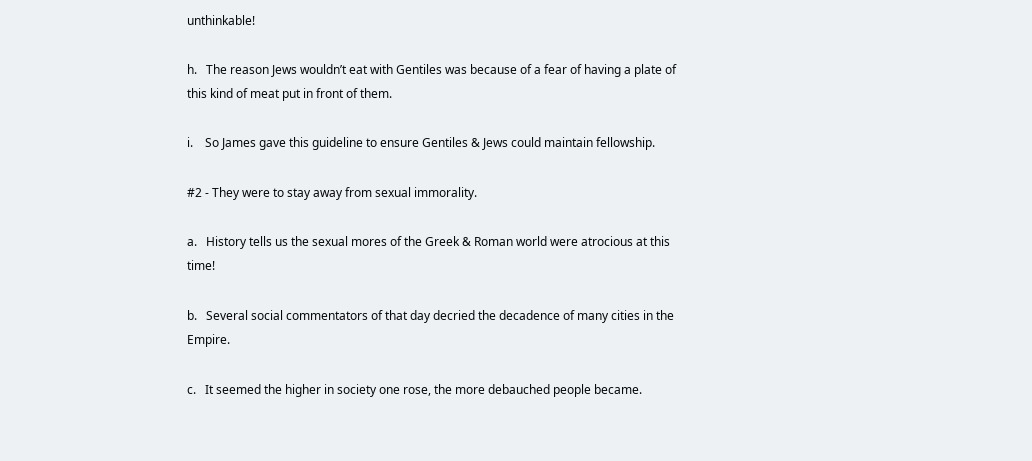unthinkable!

h.   The reason Jews wouldn’t eat with Gentiles was because of a fear of having a plate of this kind of meat put in front of them.

i.    So James gave this guideline to ensure Gentiles & Jews could maintain fellowship.

#2 - They were to stay away from sexual immorality.

a.   History tells us the sexual mores of the Greek & Roman world were atrocious at this time!

b.   Several social commentators of that day decried the decadence of many cities in the Empire.

c.   It seemed the higher in society one rose, the more debauched people became.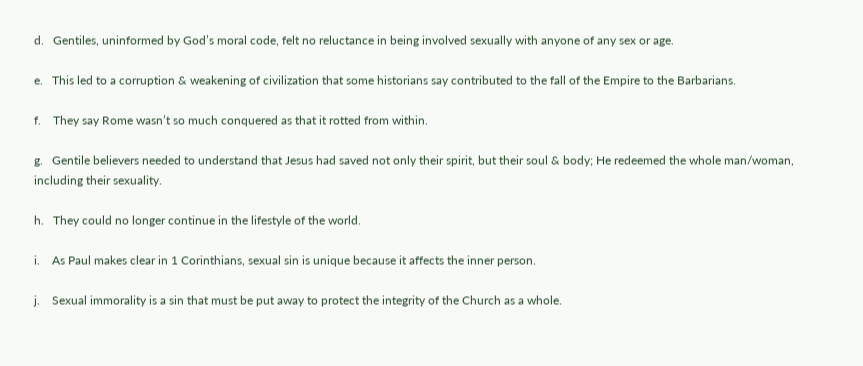d.   Gentiles, uninformed by God’s moral code, felt no reluctance in being involved sexually with anyone of any sex or age.

e.   This led to a corruption & weakening of civilization that some historians say contributed to the fall of the Empire to the Barbarians.

f.    They say Rome wasn’t so much conquered as that it rotted from within.

g.   Gentile believers needed to understand that Jesus had saved not only their spirit, but their soul & body; He redeemed the whole man/woman, including their sexuality.

h.   They could no longer continue in the lifestyle of the world.

i.    As Paul makes clear in 1 Corinthians, sexual sin is unique because it affects the inner person.

j.    Sexual immorality is a sin that must be put away to protect the integrity of the Church as a whole.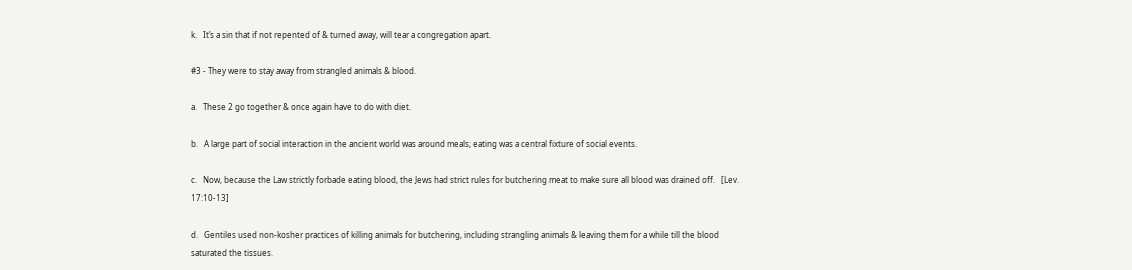k.   It’s a sin that if not repented of & turned away, will tear a congregation apart.

#3 - They were to stay away from strangled animals & blood.

a.   These 2 go together & once again have to do with diet.

b.   A large part of social interaction in the ancient world was around meals; eating was a central fixture of social events.

c.   Now, because the Law strictly forbade eating blood, the Jews had strict rules for butchering meat to make sure all blood was drained off.   [Lev. 17:10-13]

d.   Gentiles used non-kosher practices of killing animals for butchering, including strangling animals & leaving them for a while till the blood saturated the tissues.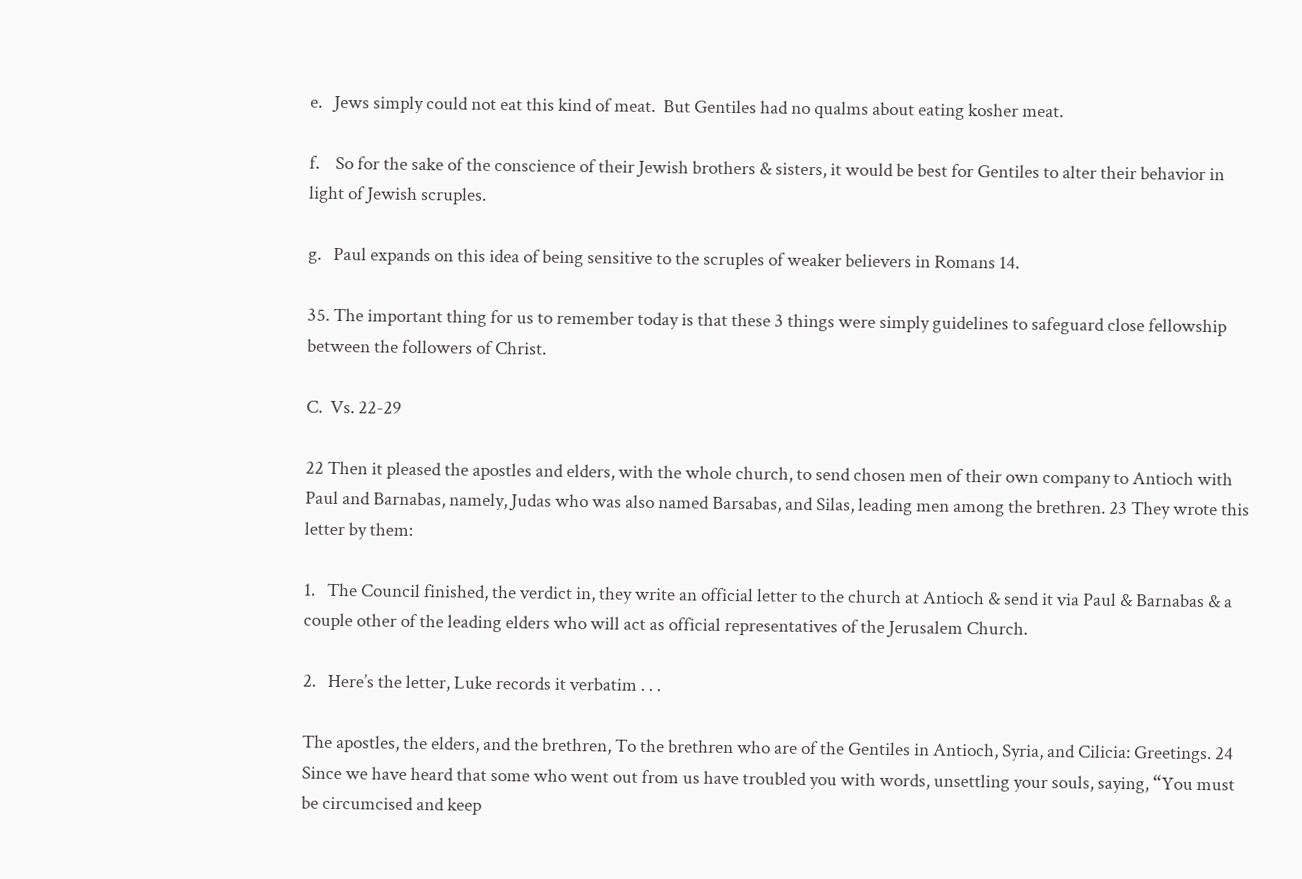e.   Jews simply could not eat this kind of meat.  But Gentiles had no qualms about eating kosher meat.

f.    So for the sake of the conscience of their Jewish brothers & sisters, it would be best for Gentiles to alter their behavior in light of Jewish scruples.

g.   Paul expands on this idea of being sensitive to the scruples of weaker believers in Romans 14.

35. The important thing for us to remember today is that these 3 things were simply guidelines to safeguard close fellowship between the followers of Christ.

C.  Vs. 22-29

22 Then it pleased the apostles and elders, with the whole church, to send chosen men of their own company to Antioch with Paul and Barnabas, namely, Judas who was also named Barsabas, and Silas, leading men among the brethren. 23 They wrote this letter by them:

1.   The Council finished, the verdict in, they write an official letter to the church at Antioch & send it via Paul & Barnabas & a couple other of the leading elders who will act as official representatives of the Jerusalem Church.

2.   Here’s the letter, Luke records it verbatim . . .

The apostles, the elders, and the brethren, To the brethren who are of the Gentiles in Antioch, Syria, and Cilicia: Greetings. 24 Since we have heard that some who went out from us have troubled you with words, unsettling your souls, saying, “You must be circumcised and keep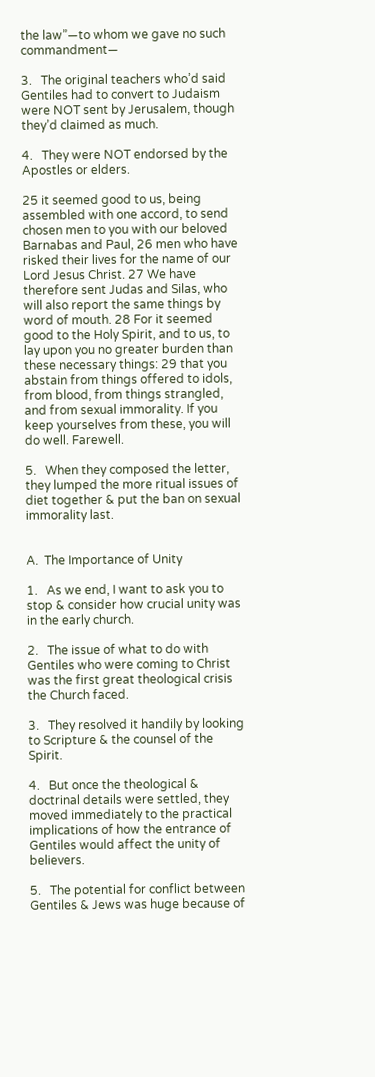the law”—to whom we gave no such commandment—

3.   The original teachers who’d said Gentiles had to convert to Judaism were NOT sent by Jerusalem, though they’d claimed as much.

4.   They were NOT endorsed by the Apostles or elders.

25 it seemed good to us, being assembled with one accord, to send chosen men to you with our beloved Barnabas and Paul, 26 men who have risked their lives for the name of our Lord Jesus Christ. 27 We have therefore sent Judas and Silas, who will also report the same things by word of mouth. 28 For it seemed good to the Holy Spirit, and to us, to lay upon you no greater burden than these necessary things: 29 that you abstain from things offered to idols, from blood, from things strangled, and from sexual immorality. If you keep yourselves from these, you will do well. Farewell.

5.   When they composed the letter, they lumped the more ritual issues of diet together & put the ban on sexual immorality last.


A.  The Importance of Unity

1.   As we end, I want to ask you to stop & consider how crucial unity was in the early church.

2.   The issue of what to do with Gentiles who were coming to Christ was the first great theological crisis the Church faced.

3.   They resolved it handily by looking to Scripture & the counsel of the Spirit.

4.   But once the theological & doctrinal details were settled, they moved immediately to the practical implications of how the entrance of Gentiles would affect the unity of believers.

5.   The potential for conflict between Gentiles & Jews was huge because of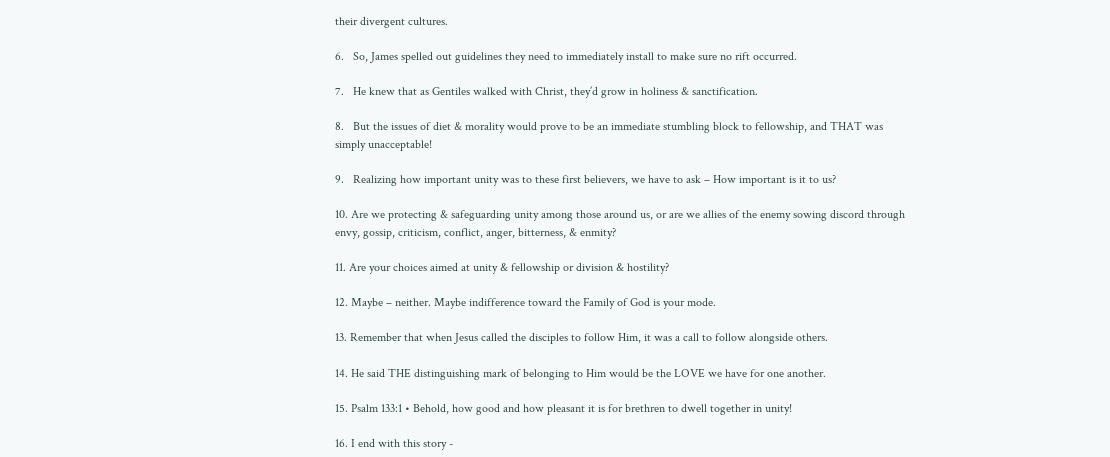their divergent cultures.

6.   So, James spelled out guidelines they need to immediately install to make sure no rift occurred.

7.   He knew that as Gentiles walked with Christ, they’d grow in holiness & sanctification.

8.   But the issues of diet & morality would prove to be an immediate stumbling block to fellowship, and THAT was simply unacceptable!

9.   Realizing how important unity was to these first believers, we have to ask – How important is it to us?

10. Are we protecting & safeguarding unity among those around us, or are we allies of the enemy sowing discord through envy, gossip, criticism, conflict, anger, bitterness, & enmity?

11. Are your choices aimed at unity & fellowship or division & hostility?

12. Maybe – neither. Maybe indifference toward the Family of God is your mode.

13. Remember that when Jesus called the disciples to follow Him, it was a call to follow alongside others.

14. He said THE distinguishing mark of belonging to Him would be the LOVE we have for one another.

15. Psalm 133:1 • Behold, how good and how pleasant it is for brethren to dwell together in unity!

16. I end with this story -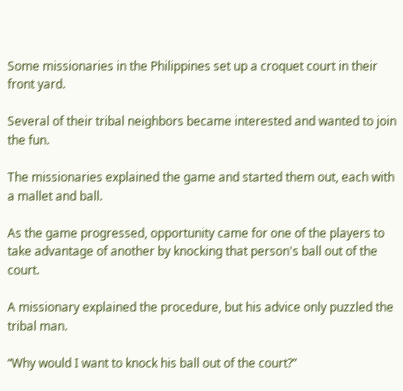Some missionaries in the Philippines set up a croquet court in their front yard.

Several of their tribal neighbors became interested and wanted to join the fun.

The missionaries explained the game and started them out, each with a mallet and ball.

As the game progressed, opportunity came for one of the players to take advantage of another by knocking that person's ball out of the court.

A missionary explained the procedure, but his advice only puzzled the tribal man.

“Why would I want to knock his ball out of the court?”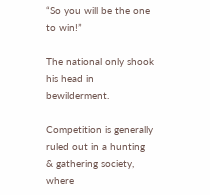“So you will be the one to win!”

The national only shook his head in bewilderment.

Competition is generally ruled out in a hunting & gathering society, where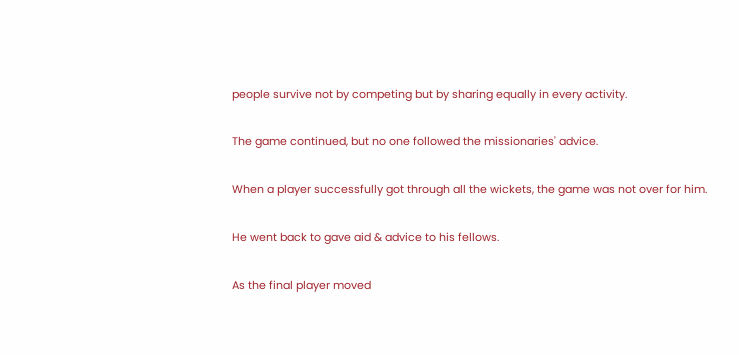people survive not by competing but by sharing equally in every activity.

The game continued, but no one followed the missionaries' advice.

When a player successfully got through all the wickets, the game was not over for him.

He went back to gave aid & advice to his fellows.

As the final player moved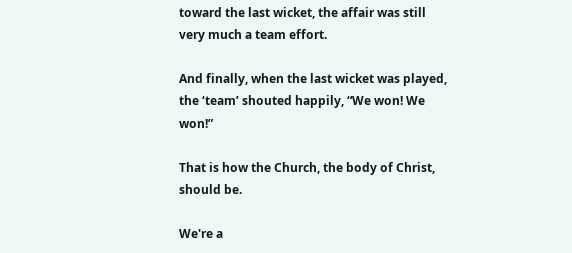toward the last wicket, the affair was still very much a team effort.

And finally, when the last wicket was played, the ‘team’ shouted happily, “We won! We won!”

That is how the Church, the body of Christ, should be.

We're a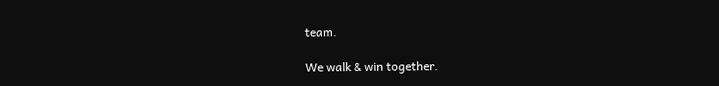team.

We walk & win together.